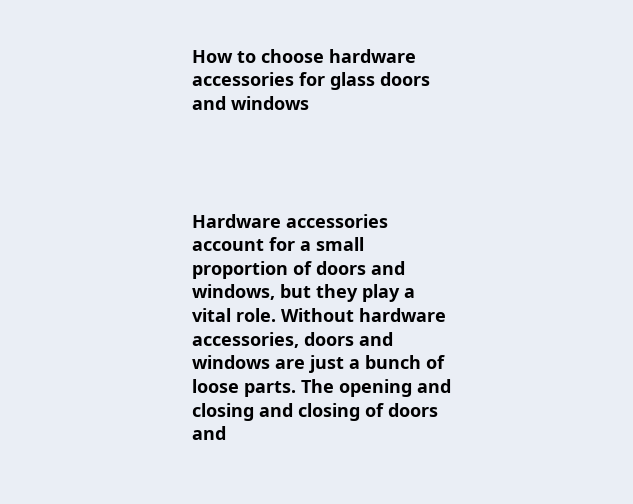How to choose hardware accessories for glass doors and windows




Hardware accessories account for a small proportion of doors and windows, but they play a vital role. Without hardware accessories, doors and windows are just a bunch of loose parts. The opening and closing and closing of doors and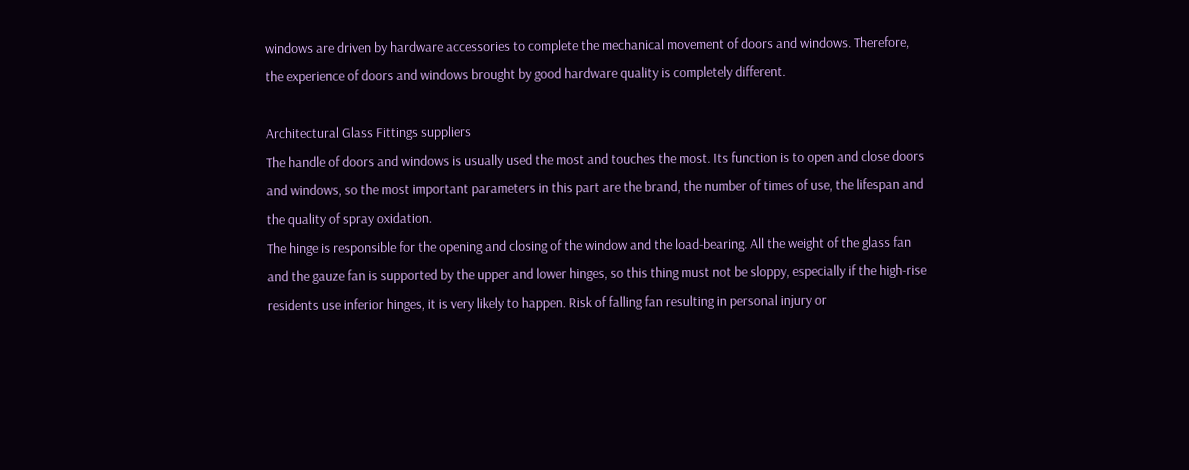windows are driven by hardware accessories to complete the mechanical movement of doors and windows. Therefore, the experience of doors and windows brought by good hardware quality is completely different.

Architectural Glass Fittings suppliers
The handle of doors and windows is usually used the most and touches the most. Its function is to open and close doors and windows, so the most important parameters in this part are the brand, the number of times of use, the lifespan and the quality of spray oxidation.
The hinge is responsible for the opening and closing of the window and the load-bearing. All the weight of the glass fan and the gauze fan is supported by the upper and lower hinges, so this thing must not be sloppy, especially if the high-rise residents use inferior hinges, it is very likely to happen. Risk of falling fan resulting in personal injury or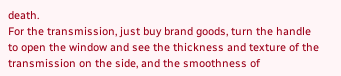death.
For the transmission, just buy brand goods, turn the handle to open the window and see the thickness and texture of the transmission on the side, and the smoothness of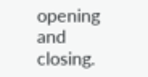opening and closing.